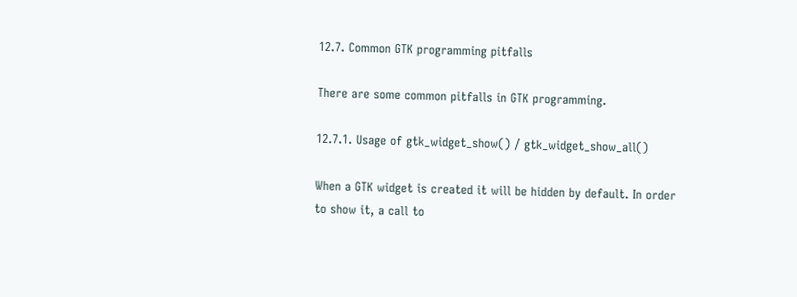12.7. Common GTK programming pitfalls

There are some common pitfalls in GTK programming.

12.7.1. Usage of gtk_widget_show() / gtk_widget_show_all()

When a GTK widget is created it will be hidden by default. In order to show it, a call to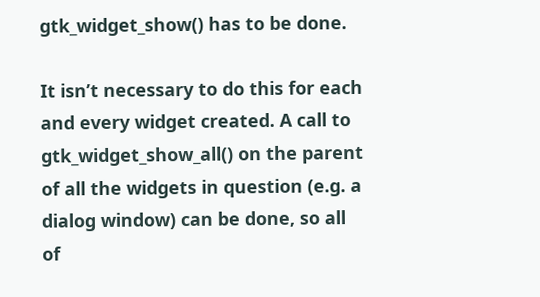gtk_widget_show() has to be done.

It isn’t necessary to do this for each and every widget created. A call to gtk_widget_show_all() on the parent of all the widgets in question (e.g. a dialog window) can be done, so all of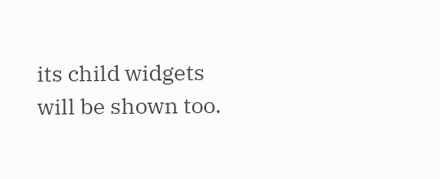its child widgets will be shown too.